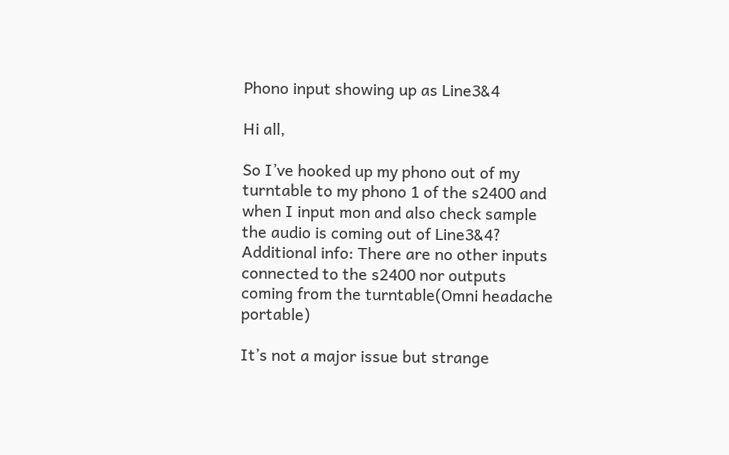Phono input showing up as Line3&4

Hi all,

So I’ve hooked up my phono out of my turntable to my phono 1 of the s2400 and when I input mon and also check sample the audio is coming out of Line3&4?
Additional info: There are no other inputs connected to the s2400 nor outputs coming from the turntable(Omni headache portable)

It’s not a major issue but strange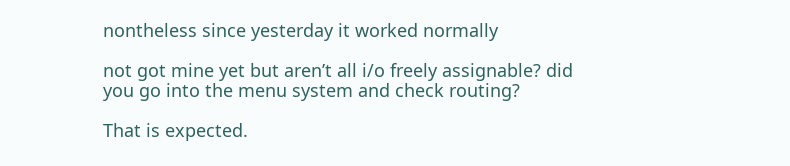nontheless since yesterday it worked normally

not got mine yet but aren’t all i/o freely assignable? did you go into the menu system and check routing?

That is expected.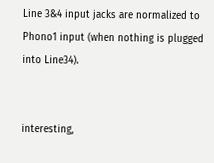Line 3&4 input jacks are normalized to Phono1 input (when nothing is plugged into Line34).


interesting,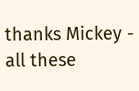thanks Mickey - all these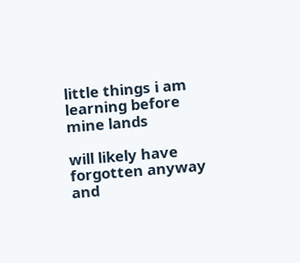little things i am learning before mine lands

will likely have forgotten anyway and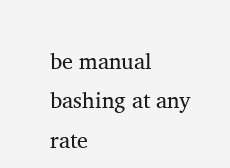be manual bashing at any rate